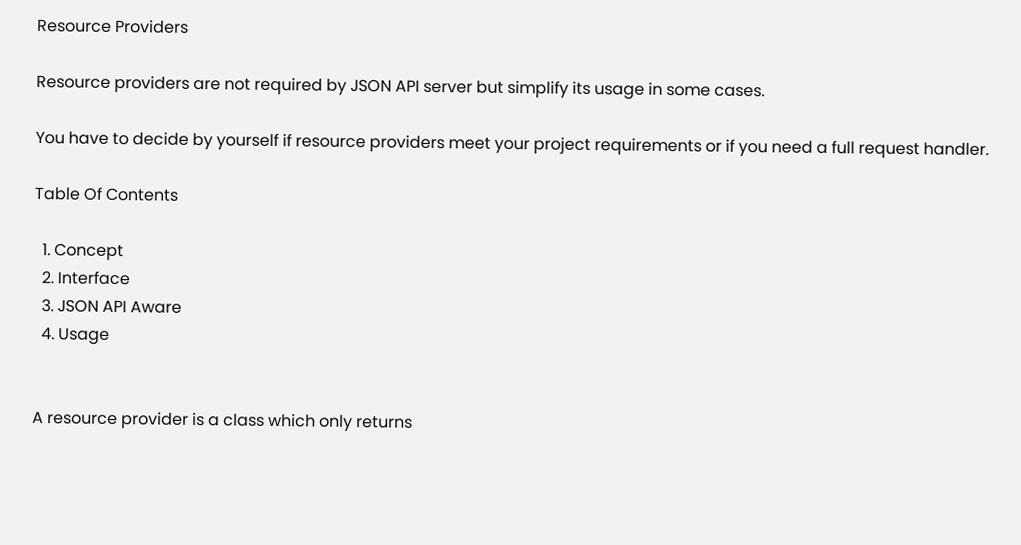Resource Providers

Resource providers are not required by JSON API server but simplify its usage in some cases.

You have to decide by yourself if resource providers meet your project requirements or if you need a full request handler.

Table Of Contents

  1. Concept
  2. Interface
  3. JSON API Aware
  4. Usage


A resource provider is a class which only returns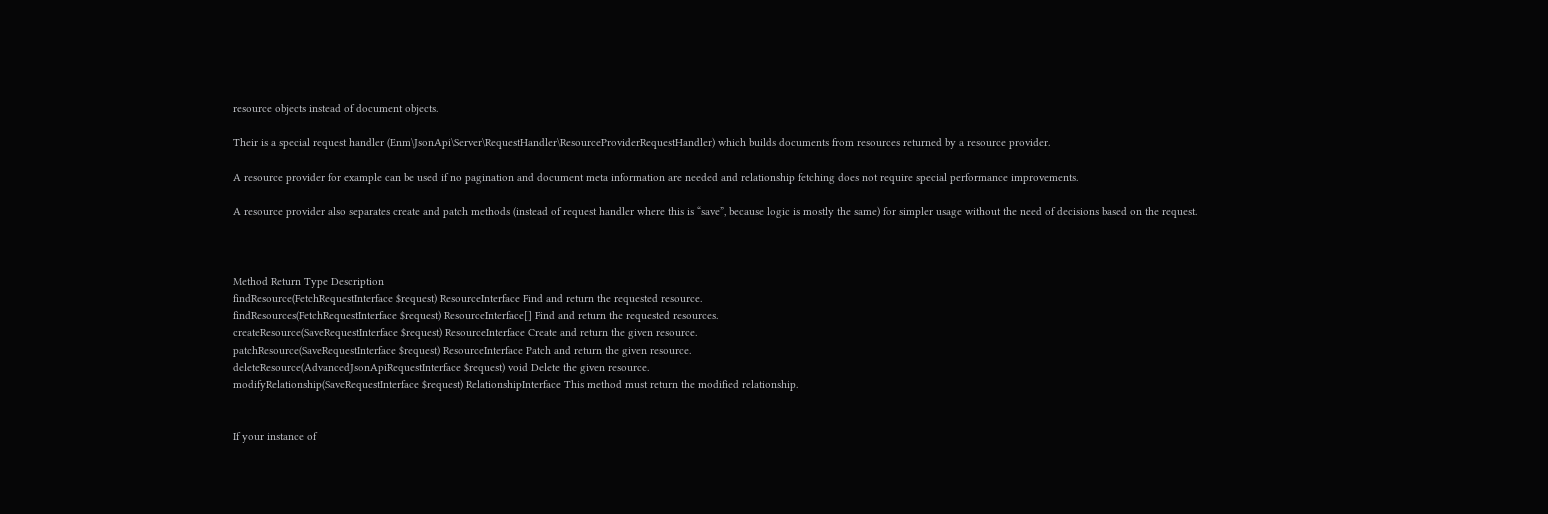resource objects instead of document objects.

Their is a special request handler (Enm\JsonApi\Server\RequestHandler\ResourceProviderRequestHandler) which builds documents from resources returned by a resource provider.

A resource provider for example can be used if no pagination and document meta information are needed and relationship fetching does not require special performance improvements.

A resource provider also separates create and patch methods (instead of request handler where this is “save”, because logic is mostly the same) for simpler usage without the need of decisions based on the request.



Method Return Type Description
findResource(FetchRequestInterface $request) ResourceInterface Find and return the requested resource.
findResources(FetchRequestInterface $request) ResourceInterface[] Find and return the requested resources.
createResource(SaveRequestInterface $request) ResourceInterface Create and return the given resource.
patchResource(SaveRequestInterface $request) ResourceInterface Patch and return the given resource.
deleteResource(AdvancedJsonApiRequestInterface $request) void Delete the given resource.
modifyRelationship(SaveRequestInterface $request) RelationshipInterface This method must return the modified relationship.


If your instance of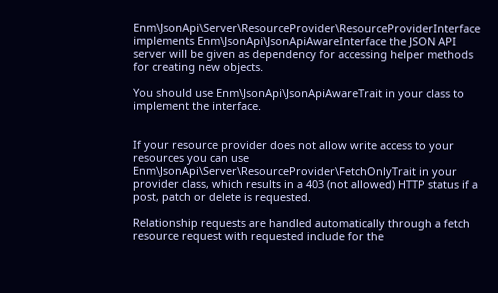Enm\JsonApi\Server\ResourceProvider\ResourceProviderInterface implements Enm\JsonApi\JsonApiAwareInterface the JSON API server will be given as dependency for accessing helper methods for creating new objects.

You should use Enm\JsonApi\JsonApiAwareTrait in your class to implement the interface.


If your resource provider does not allow write access to your resources you can use Enm\JsonApi\Server\ResourceProvider\FetchOnlyTrait in your provider class, which results in a 403 (not allowed) HTTP status if a post, patch or delete is requested.

Relationship requests are handled automatically through a fetch resource request with requested include for the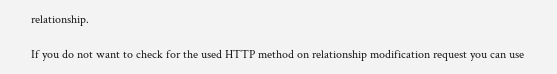relationship.

If you do not want to check for the used HTTP method on relationship modification request you can use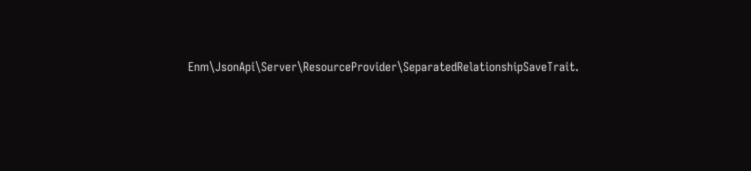Enm\JsonApi\Server\ResourceProvider\SeparatedRelationshipSaveTrait.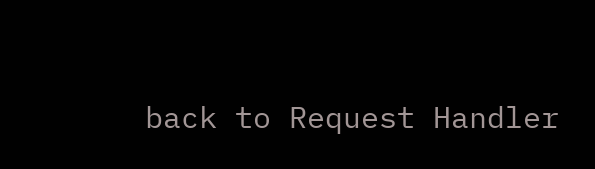back to Request Handler